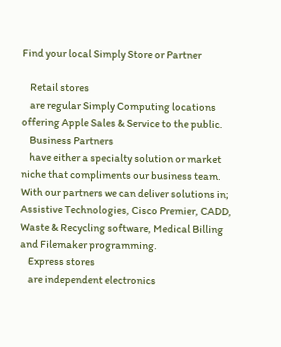Find your local Simply Store or Partner

    Retail stores
    are regular Simply Computing locations offering Apple Sales & Service to the public.
    Business Partners
    have either a specialty solution or market niche that compliments our business team. With our partners we can deliver solutions in; Assistive Technologies, Cisco Premier, CADD, Waste & Recycling software, Medical Billing and Filemaker programming.
    Express stores
    are independent electronics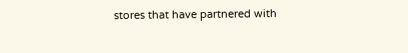stores that have partnered with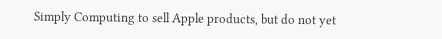Simply Computing to sell Apple products, but do not yet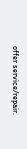offer service/repair.